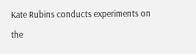Kate Rubins conducts experiments on the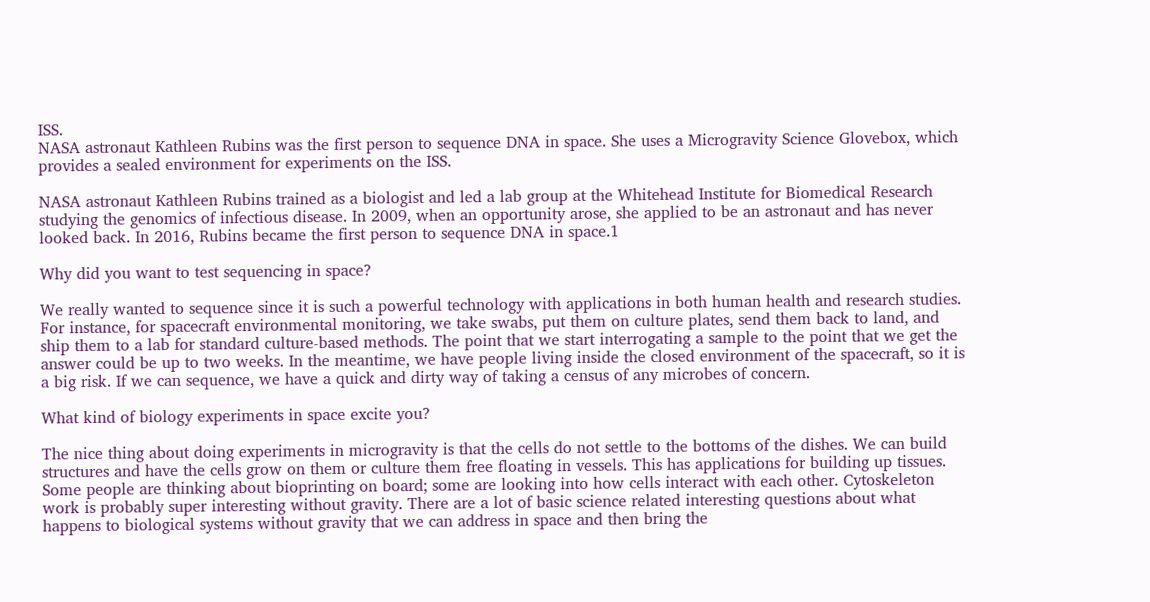ISS.
NASA astronaut Kathleen Rubins was the first person to sequence DNA in space. She uses a Microgravity Science Glovebox, which provides a sealed environment for experiments on the ISS.

NASA astronaut Kathleen Rubins trained as a biologist and led a lab group at the Whitehead Institute for Biomedical Research studying the genomics of infectious disease. In 2009, when an opportunity arose, she applied to be an astronaut and has never looked back. In 2016, Rubins became the first person to sequence DNA in space.1

Why did you want to test sequencing in space?

We really wanted to sequence since it is such a powerful technology with applications in both human health and research studies. For instance, for spacecraft environmental monitoring, we take swabs, put them on culture plates, send them back to land, and ship them to a lab for standard culture-based methods. The point that we start interrogating a sample to the point that we get the answer could be up to two weeks. In the meantime, we have people living inside the closed environment of the spacecraft, so it is a big risk. If we can sequence, we have a quick and dirty way of taking a census of any microbes of concern.

What kind of biology experiments in space excite you?

The nice thing about doing experiments in microgravity is that the cells do not settle to the bottoms of the dishes. We can build structures and have the cells grow on them or culture them free floating in vessels. This has applications for building up tissues. Some people are thinking about bioprinting on board; some are looking into how cells interact with each other. Cytoskeleton work is probably super interesting without gravity. There are a lot of basic science related interesting questions about what happens to biological systems without gravity that we can address in space and then bring the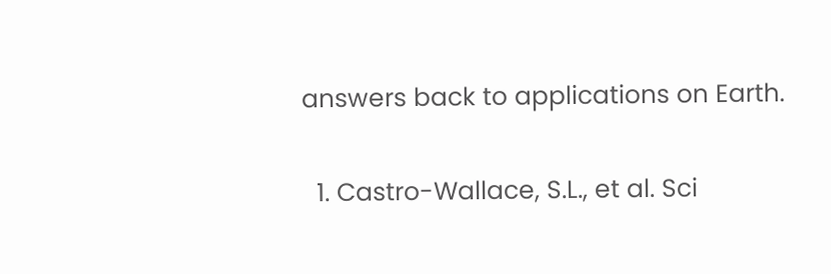answers back to applications on Earth.

  1. Castro-Wallace, S.L., et al. Sci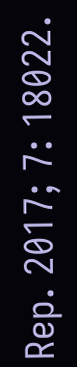Rep. 2017; 7: 18022.